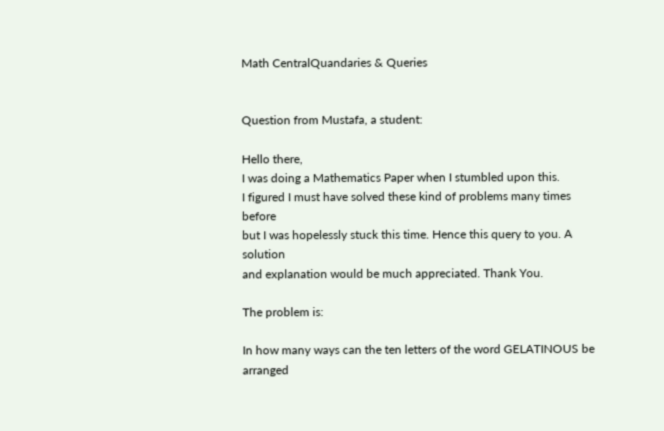Math CentralQuandaries & Queries


Question from Mustafa, a student:

Hello there,
I was doing a Mathematics Paper when I stumbled upon this.
I figured I must have solved these kind of problems many times before
but I was hopelessly stuck this time. Hence this query to you. A solution
and explanation would be much appreciated. Thank You.

The problem is:

In how many ways can the ten letters of the word GELATINOUS be arranged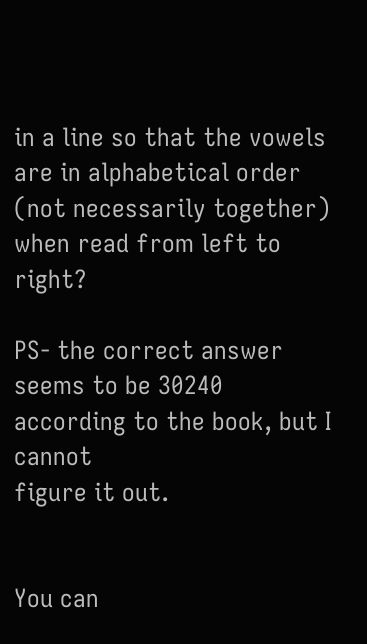in a line so that the vowels are in alphabetical order (not necessarily together)
when read from left to right?

PS- the correct answer seems to be 30240 according to the book, but I cannot
figure it out.


You can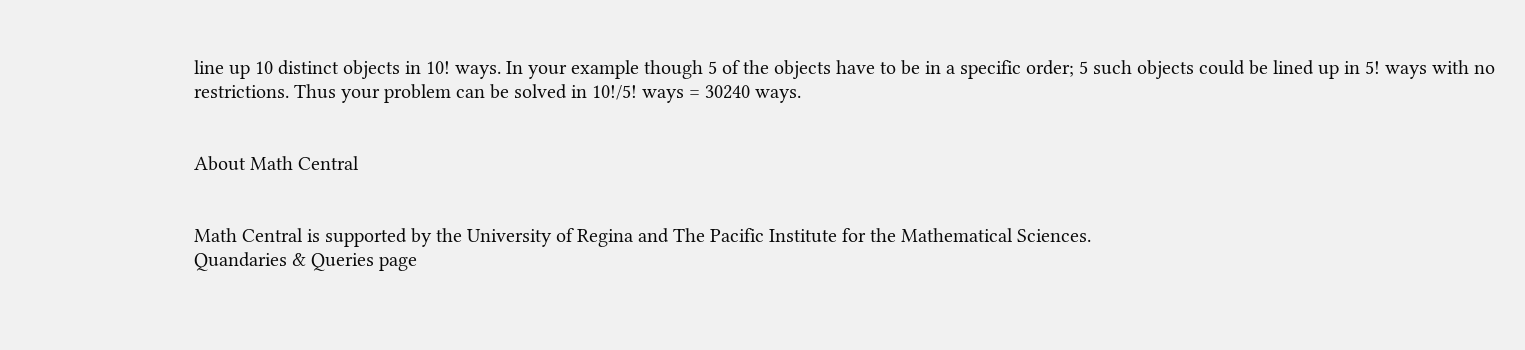line up 10 distinct objects in 10! ways. In your example though 5 of the objects have to be in a specific order; 5 such objects could be lined up in 5! ways with no restrictions. Thus your problem can be solved in 10!/5! ways = 30240 ways.


About Math Central


Math Central is supported by the University of Regina and The Pacific Institute for the Mathematical Sciences.
Quandaries & Queries page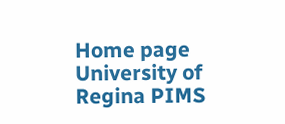Home page University of Regina PIMS